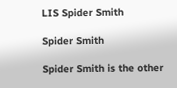LIS Spider Smith

Spider Smith

Spider Smith is the other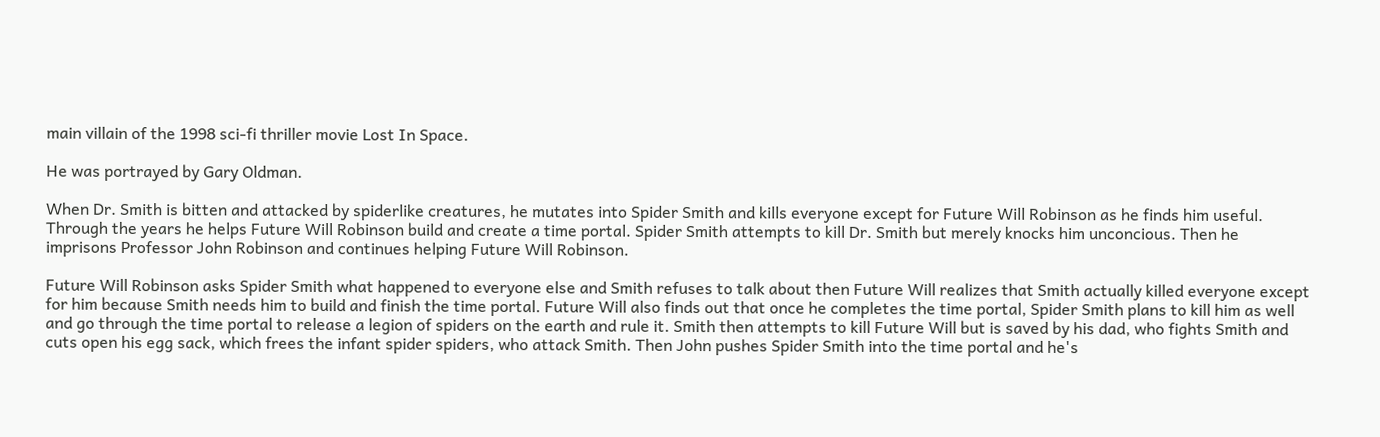main villain of the 1998 sci-fi thriller movie Lost In Space.

He was portrayed by Gary Oldman.

When Dr. Smith is bitten and attacked by spiderlike creatures, he mutates into Spider Smith and kills everyone except for Future Will Robinson as he finds him useful. Through the years he helps Future Will Robinson build and create a time portal. Spider Smith attempts to kill Dr. Smith but merely knocks him unconcious. Then he imprisons Professor John Robinson and continues helping Future Will Robinson.

Future Will Robinson asks Spider Smith what happened to everyone else and Smith refuses to talk about then Future Will realizes that Smith actually killed everyone except for him because Smith needs him to build and finish the time portal. Future Will also finds out that once he completes the time portal, Spider Smith plans to kill him as well and go through the time portal to release a legion of spiders on the earth and rule it. Smith then attempts to kill Future Will but is saved by his dad, who fights Smith and cuts open his egg sack, which frees the infant spider spiders, who attack Smith. Then John pushes Spider Smith into the time portal and he's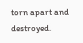torn apart and destroyed.